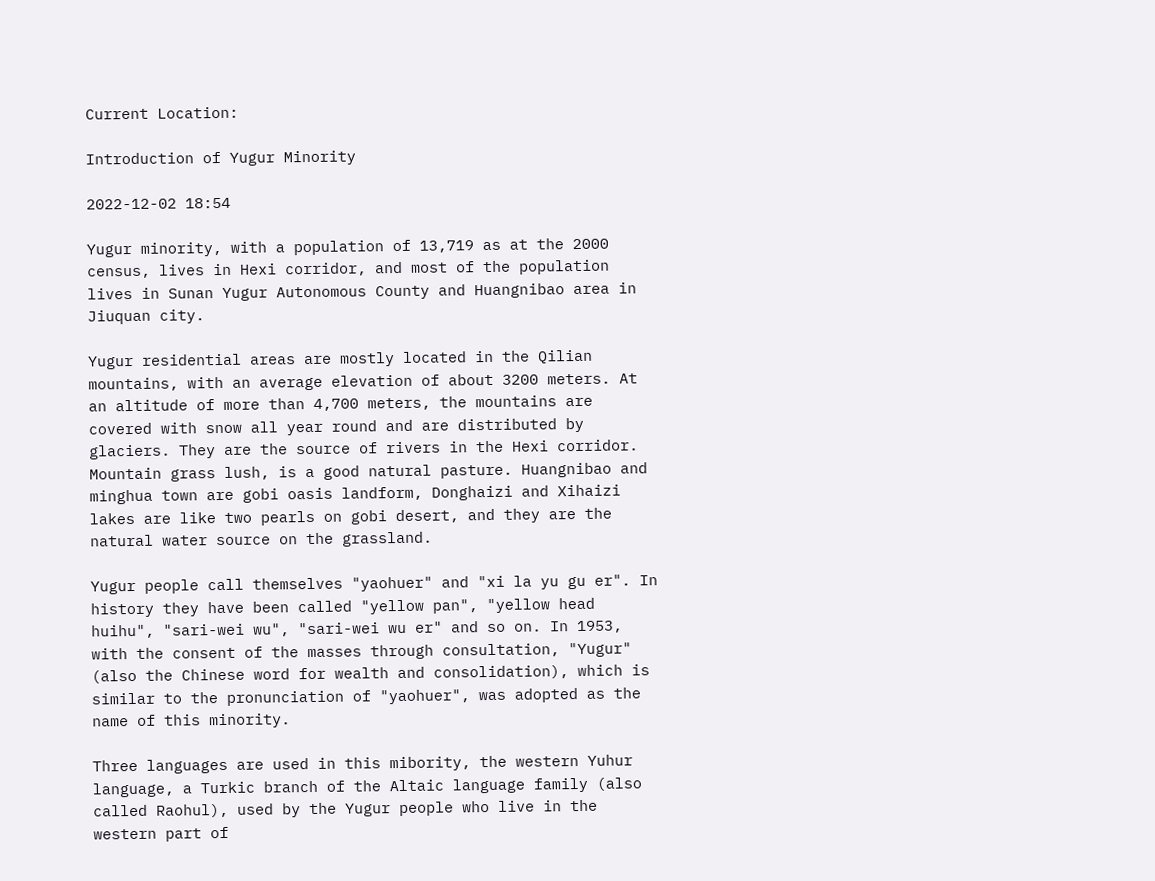Current Location:

Introduction of Yugur Minority

2022-12-02 18:54

Yugur minority, with a population of 13,719 as at the 2000 census, lives in Hexi corridor, and most of the population lives in Sunan Yugur Autonomous County and Huangnibao area in Jiuquan city.

Yugur residential areas are mostly located in the Qilian mountains, with an average elevation of about 3200 meters. At an altitude of more than 4,700 meters, the mountains are covered with snow all year round and are distributed by glaciers. They are the source of rivers in the Hexi corridor. Mountain grass lush, is a good natural pasture. Huangnibao and minghua town are gobi oasis landform, Donghaizi and Xihaizi lakes are like two pearls on gobi desert, and they are the natural water source on the grassland.

Yugur people call themselves "yaohuer" and "xi la yu gu er". In history they have been called "yellow pan", "yellow head huihu", "sari-wei wu", "sari-wei wu er" and so on. In 1953, with the consent of the masses through consultation, "Yugur" (also the Chinese word for wealth and consolidation), which is similar to the pronunciation of "yaohuer", was adopted as the name of this minority.

Three languages are used in this mibority, the western Yuhur language, a Turkic branch of the Altaic language family (also called Raohul), used by the Yugur people who live in the western part of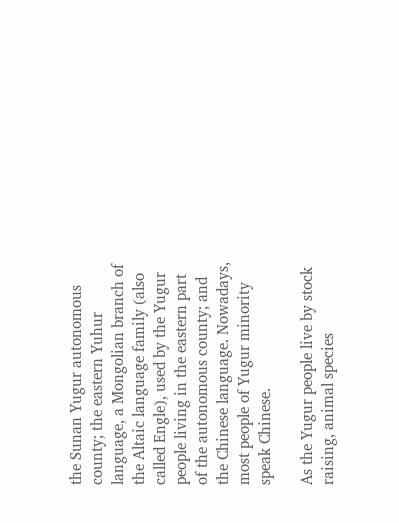the Sunan Yugur autonomous county; the eastern Yuhur language, a Mongolian branch of the Altaic language family (also called Engle), used by the Yugur people living in the eastern part of the autonomous county; and the Chinese language. Nowadays, most people of Yugur minority speak Chinese.

As the Yugur people live by stock raising, animal species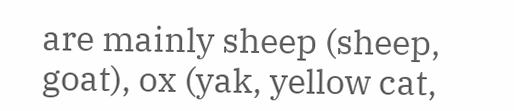are mainly sheep (sheep, goat), ox (yak, yellow cat,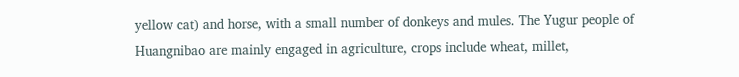yellow cat) and horse, with a small number of donkeys and mules. The Yugur people of Huangnibao are mainly engaged in agriculture, crops include wheat, millet,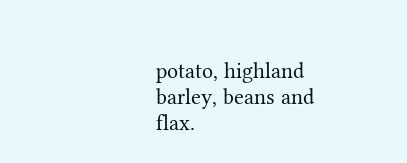potato, highland barley, beans and flax.